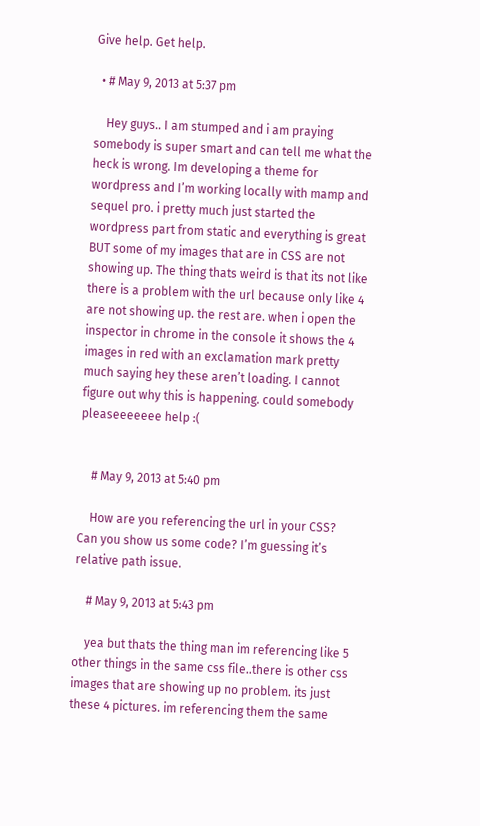Give help. Get help.

  • # May 9, 2013 at 5:37 pm

    Hey guys.. I am stumped and i am praying somebody is super smart and can tell me what the heck is wrong. Im developing a theme for wordpress and I’m working locally with mamp and sequel pro. i pretty much just started the wordpress part from static and everything is great BUT some of my images that are in CSS are not showing up. The thing thats weird is that its not like there is a problem with the url because only like 4 are not showing up. the rest are. when i open the inspector in chrome in the console it shows the 4 images in red with an exclamation mark pretty much saying hey these aren’t loading. I cannot figure out why this is happening. could somebody pleaseeeeeee help :(


    # May 9, 2013 at 5:40 pm

    How are you referencing the url in your CSS? Can you show us some code? I’m guessing it’s relative path issue.

    # May 9, 2013 at 5:43 pm

    yea but thats the thing man im referencing like 5 other things in the same css file..there is other css images that are showing up no problem. its just these 4 pictures. im referencing them the same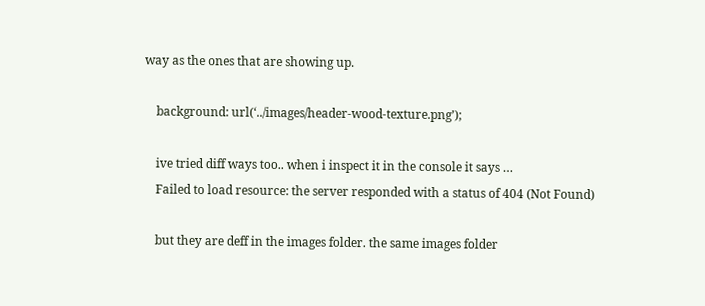way as the ones that are showing up.

    background: url(‘../images/header-wood-texture.png’);

    ive tried diff ways too.. when i inspect it in the console it says …
    Failed to load resource: the server responded with a status of 404 (Not Found)

    but they are deff in the images folder. the same images folder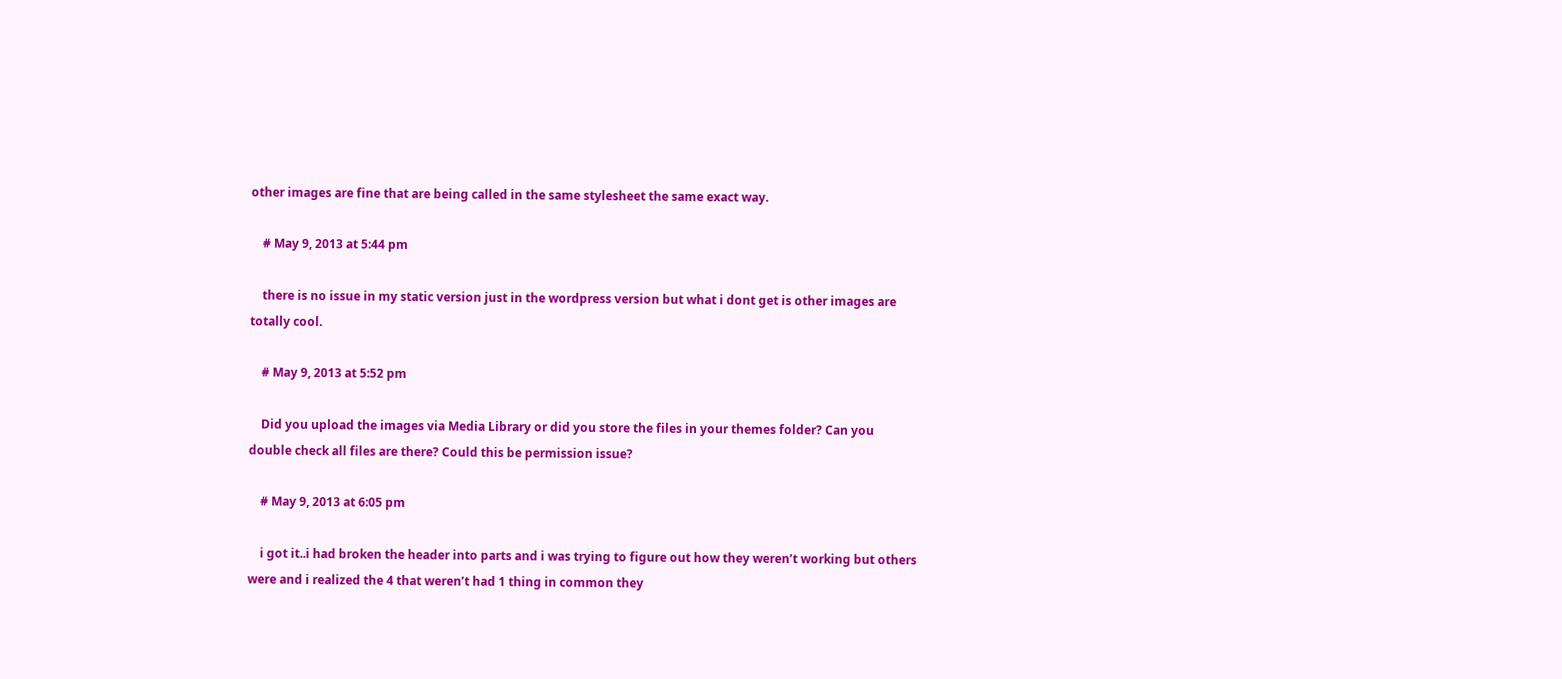other images are fine that are being called in the same stylesheet the same exact way.

    # May 9, 2013 at 5:44 pm

    there is no issue in my static version just in the wordpress version but what i dont get is other images are totally cool.

    # May 9, 2013 at 5:52 pm

    Did you upload the images via Media Library or did you store the files in your themes folder? Can you double check all files are there? Could this be permission issue?

    # May 9, 2013 at 6:05 pm

    i got it..i had broken the header into parts and i was trying to figure out how they weren’t working but others were and i realized the 4 that weren’t had 1 thing in common they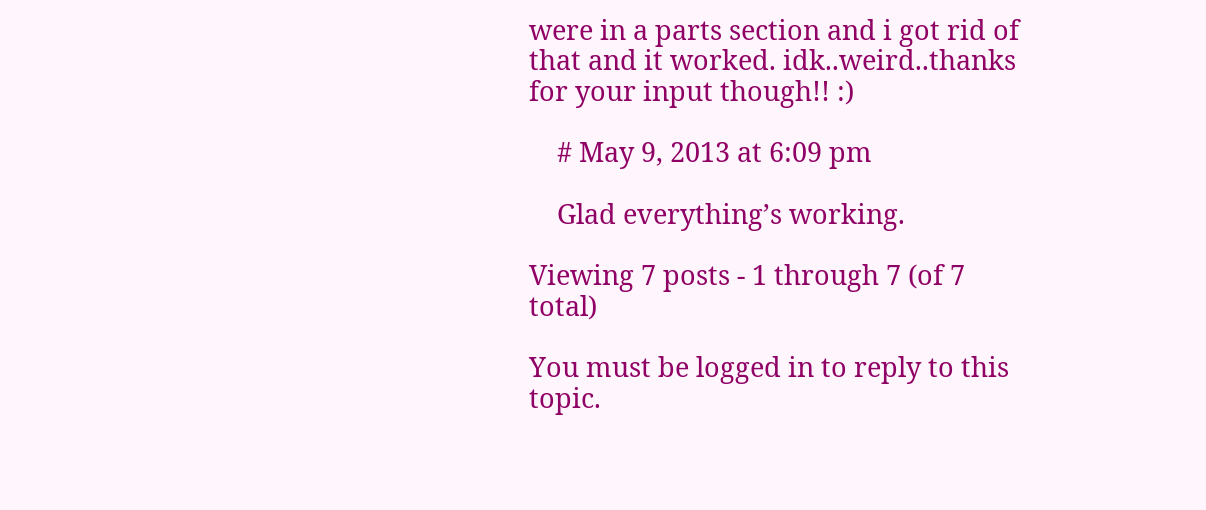were in a parts section and i got rid of that and it worked. idk..weird..thanks for your input though!! :)

    # May 9, 2013 at 6:09 pm

    Glad everything’s working.

Viewing 7 posts - 1 through 7 (of 7 total)

You must be logged in to reply to this topic.